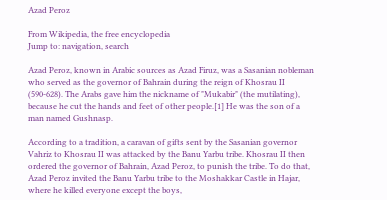Azad Peroz

From Wikipedia, the free encyclopedia
Jump to: navigation, search

Azad Peroz, known in Arabic sources as Azad Firuz, was a Sasanian nobleman who served as the governor of Bahrain during the reign of Khosrau II (590-628). The Arabs gave him the nickname of "Mukabir" (the mutilating), because he cut the hands and feet of other people.[1] He was the son of a man named Gushnasp.

According to a tradition, a caravan of gifts sent by the Sasanian governor Vahriz to Khosrau II was attacked by the Banu Yarbu tribe. Khosrau II then ordered the governor of Bahrain, Azad Peroz, to punish the tribe. To do that, Azad Peroz invited the Banu Yarbu tribe to the Moshakkar Castle in Hajar, where he killed everyone except the boys,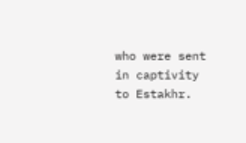who were sent in captivity to Estakhr.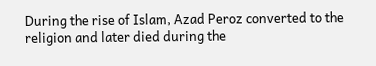During the rise of Islam, Azad Peroz converted to the religion and later died during the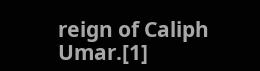reign of Caliph Umar.[1]